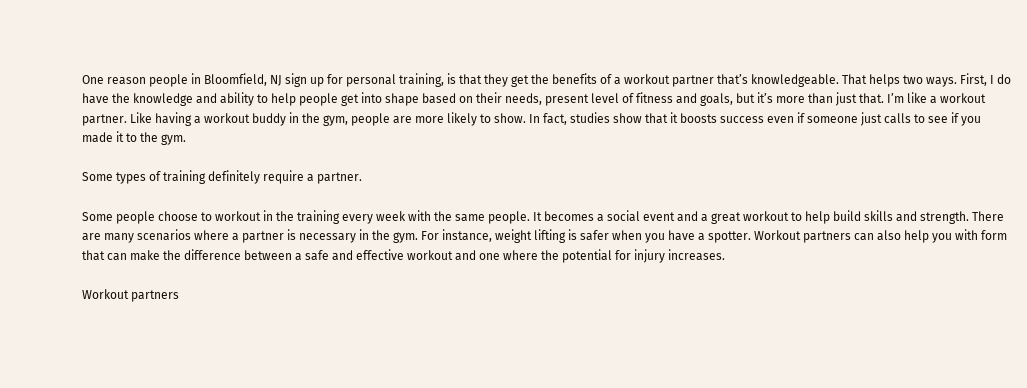One reason people in Bloomfield, NJ sign up for personal training, is that they get the benefits of a workout partner that’s knowledgeable. That helps two ways. First, I do have the knowledge and ability to help people get into shape based on their needs, present level of fitness and goals, but it’s more than just that. I’m like a workout partner. Like having a workout buddy in the gym, people are more likely to show. In fact, studies show that it boosts success even if someone just calls to see if you made it to the gym.

Some types of training definitely require a partner.

Some people choose to workout in the training every week with the same people. It becomes a social event and a great workout to help build skills and strength. There are many scenarios where a partner is necessary in the gym. For instance, weight lifting is safer when you have a spotter. Workout partners can also help you with form that can make the difference between a safe and effective workout and one where the potential for injury increases.

Workout partners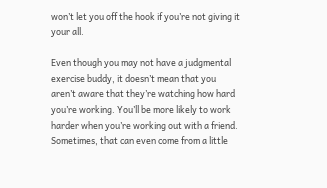won’t let you off the hook if you’re not giving it your all.

Even though you may not have a judgmental exercise buddy, it doesn’t mean that you aren’t aware that they’re watching how hard you’re working. You’ll be more likely to work harder when you’re working out with a friend. Sometimes, that can even come from a little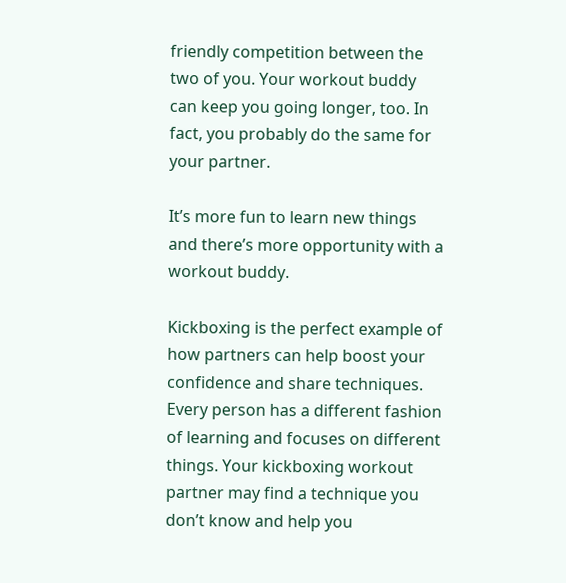friendly competition between the two of you. Your workout buddy can keep you going longer, too. In fact, you probably do the same for your partner.

It’s more fun to learn new things and there’s more opportunity with a workout buddy.

Kickboxing is the perfect example of how partners can help boost your confidence and share techniques. Every person has a different fashion of learning and focuses on different things. Your kickboxing workout partner may find a technique you don’t know and help you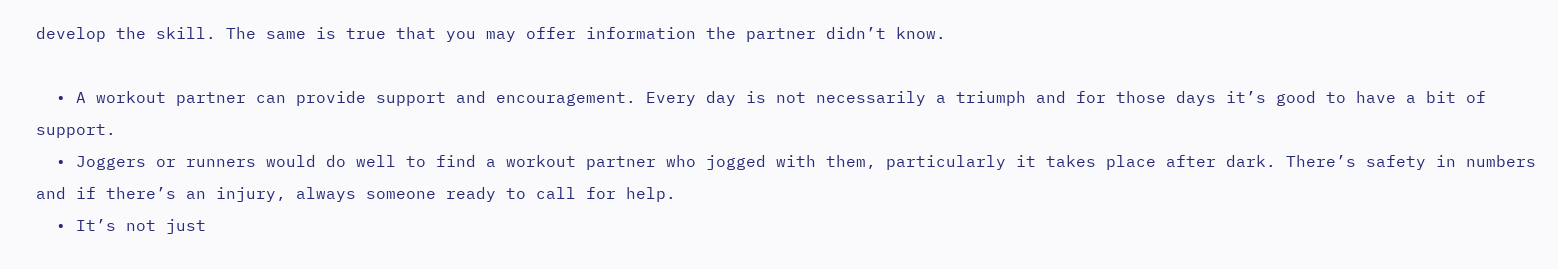develop the skill. The same is true that you may offer information the partner didn’t know.

  • A workout partner can provide support and encouragement. Every day is not necessarily a triumph and for those days it’s good to have a bit of support.
  • Joggers or runners would do well to find a workout partner who jogged with them, particularly it takes place after dark. There’s safety in numbers and if there’s an injury, always someone ready to call for help.
  • It’s not just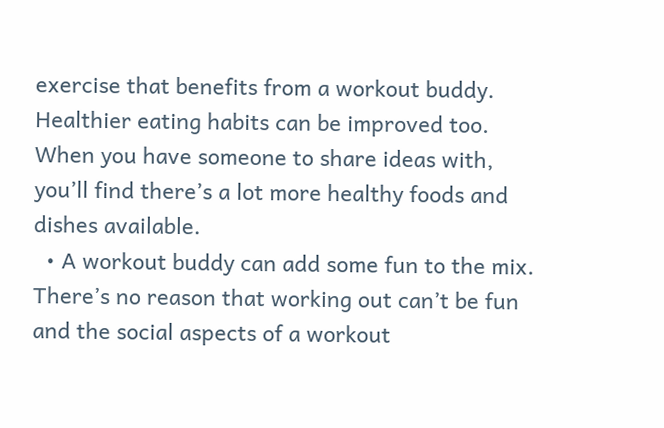exercise that benefits from a workout buddy. Healthier eating habits can be improved too. When you have someone to share ideas with, you’ll find there’s a lot more healthy foods and dishes available.
  • A workout buddy can add some fun to the mix. There’s no reason that working out can’t be fun and the social aspects of a workout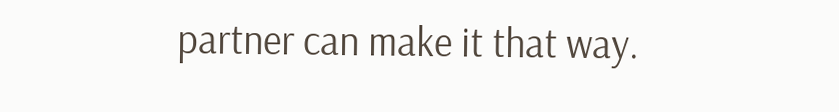partner can make it that way.